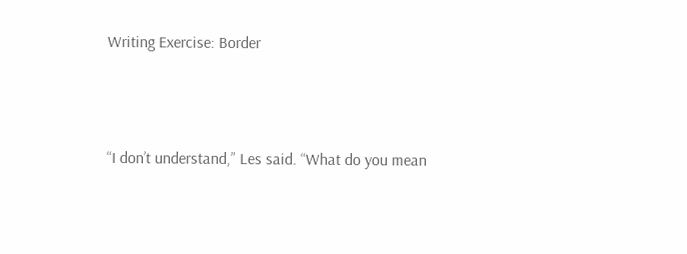Writing Exercise: Border



“I don’t understand,” Les said. “What do you mean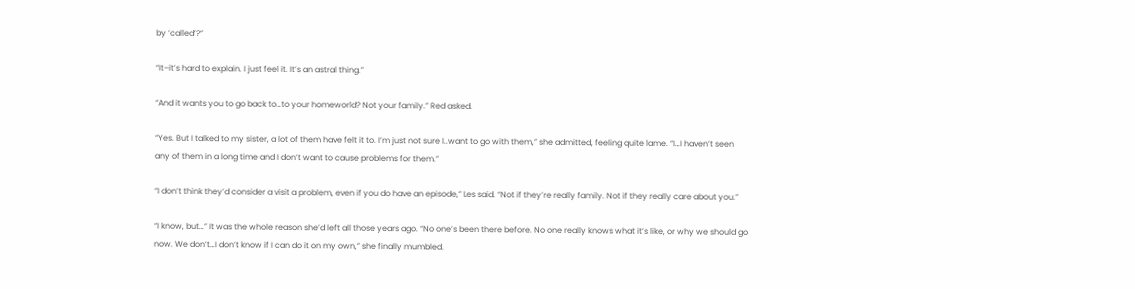by ‘called’?”

“It–it’s hard to explain. I just feel it. It’s an astral thing.”

“And it wants you to go back to…to your homeworld? Not your family.” Red asked.

“Yes. But I talked to my sister, a lot of them have felt it to. I’m just not sure I..want to go with them,” she admitted, feeling quite lame. “I…I haven’t seen any of them in a long time and I don’t want to cause problems for them.”

“I don’t think they’d consider a visit a problem, even if you do have an episode,” Les said. “Not if they’re really family. Not if they really care about you.”

“I know, but…” It was the whole reason she’d left all those years ago. “No one’s been there before. No one really knows what it’s like, or why we should go now. We don’t…I don’t know if I can do it on my own,” she finally mumbled.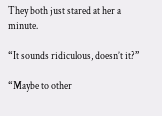They both just stared at her a minute.

“It sounds ridiculous, doesn’t it?”

“Maybe to other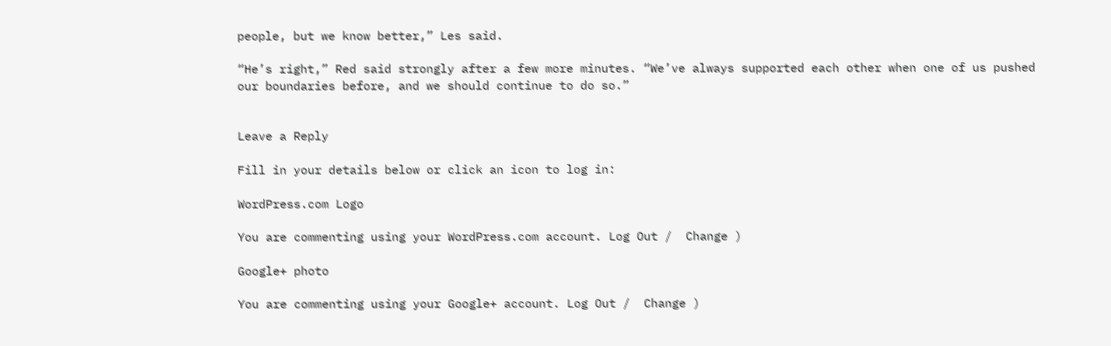people, but we know better,” Les said.

“He’s right,” Red said strongly after a few more minutes. “We’ve always supported each other when one of us pushed our boundaries before, and we should continue to do so.”


Leave a Reply

Fill in your details below or click an icon to log in:

WordPress.com Logo

You are commenting using your WordPress.com account. Log Out /  Change )

Google+ photo

You are commenting using your Google+ account. Log Out /  Change )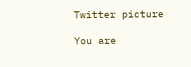Twitter picture

You are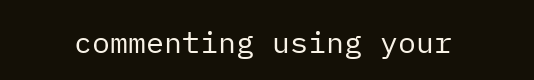commenting using your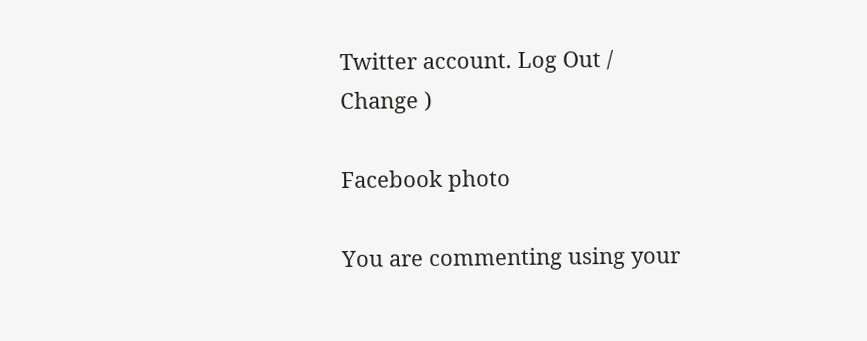Twitter account. Log Out /  Change )

Facebook photo

You are commenting using your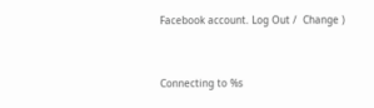Facebook account. Log Out /  Change )


Connecting to %s